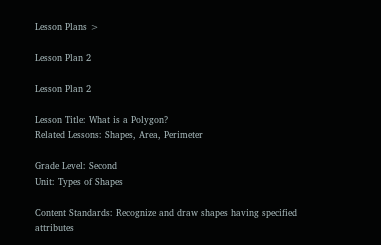Lesson Plans >

Lesson Plan 2

Lesson Plan 2

Lesson Title: What is a Polygon?                                             Related Lessons: Shapes, Area, Perimeter

Grade Level: Second                                                                  Unit: Types of Shapes

Content Standards: Recognize and draw shapes having specified attributes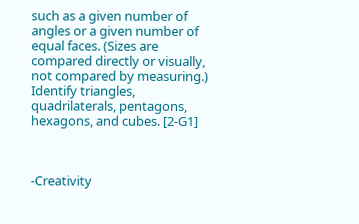such as a given number of angles or a given number of equal faces. (Sizes are compared directly or visually, not compared by measuring.) Identify triangles, quadrilaterals, pentagons, hexagons, and cubes. [2-G1]



-Creativity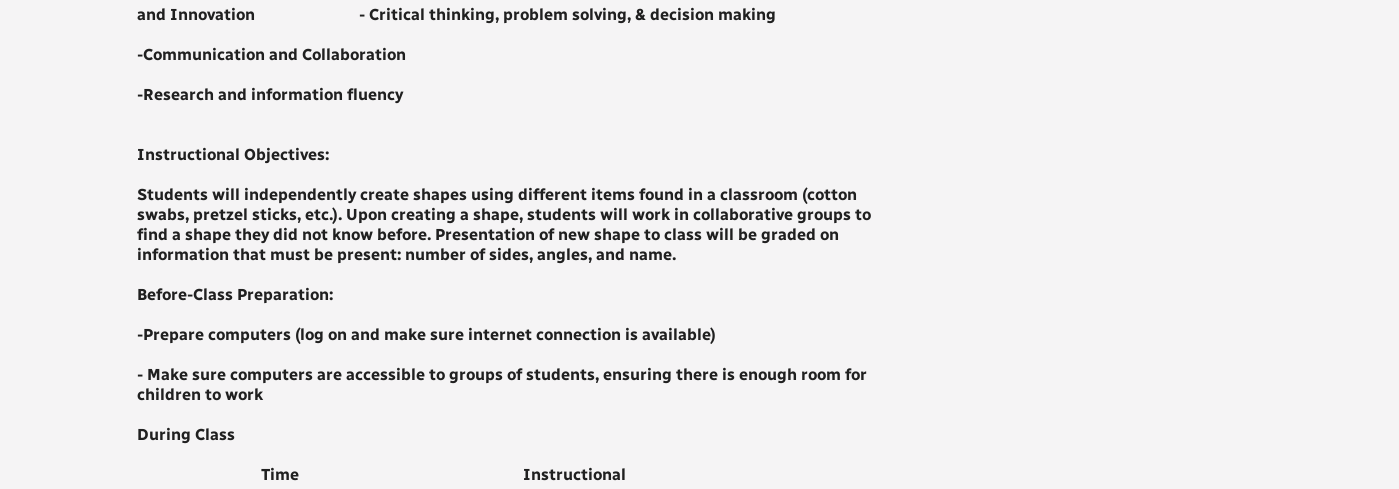and Innovation                          - Critical thinking, problem solving, & decision making

-Communication and Collaboration

-Research and information fluency


Instructional Objectives:

Students will independently create shapes using different items found in a classroom (cotton swabs, pretzel sticks, etc.). Upon creating a shape, students will work in collaborative groups to find a shape they did not know before. Presentation of new shape to class will be graded on information that must be present: number of sides, angles, and name.

Before-Class Preparation:

-Prepare computers (log on and make sure internet connection is available)

- Make sure computers are accessible to groups of students, ensuring there is enough room for children to work

During Class

                               Time                                                        Instructional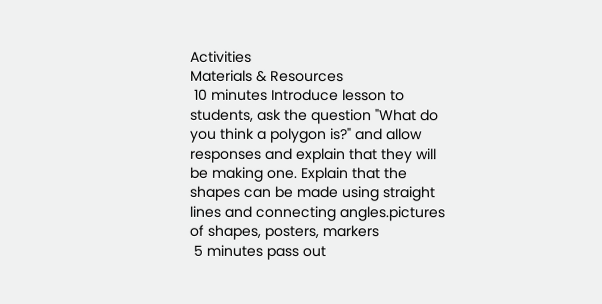Activities                                         Materials & Resources
 10 minutes Introduce lesson to students, ask the question "What do you think a polygon is?" and allow responses and explain that they will be making one. Explain that the shapes can be made using straight lines and connecting angles.pictures of shapes, posters, markers
 5 minutes pass out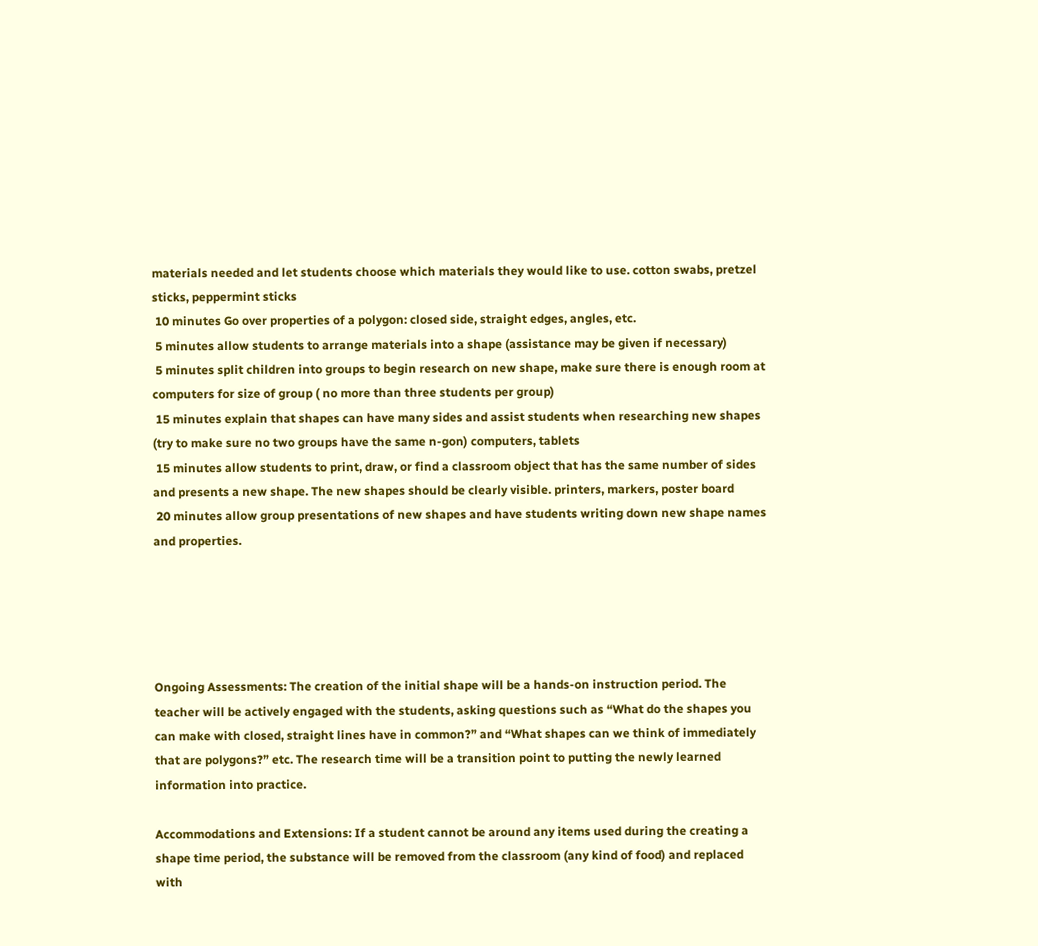materials needed and let students choose which materials they would like to use. cotton swabs, pretzel sticks, peppermint sticks
 10 minutes Go over properties of a polygon: closed side, straight edges, angles, etc.
 5 minutes allow students to arrange materials into a shape (assistance may be given if necessary)
 5 minutes split children into groups to begin research on new shape, make sure there is enough room at computers for size of group ( no more than three students per group)
 15 minutes explain that shapes can have many sides and assist students when researching new shapes (try to make sure no two groups have the same n-gon) computers, tablets
 15 minutes allow students to print, draw, or find a classroom object that has the same number of sides and presents a new shape. The new shapes should be clearly visible. printers, markers, poster board
 20 minutes allow group presentations of new shapes and have students writing down new shape names and properties.





Ongoing Assessments: The creation of the initial shape will be a hands-on instruction period. The teacher will be actively engaged with the students, asking questions such as “What do the shapes you can make with closed, straight lines have in common?” and “What shapes can we think of immediately that are polygons?” etc. The research time will be a transition point to putting the newly learned information into practice.

Accommodations and Extensions: If a student cannot be around any items used during the creating a shape time period, the substance will be removed from the classroom (any kind of food) and replaced with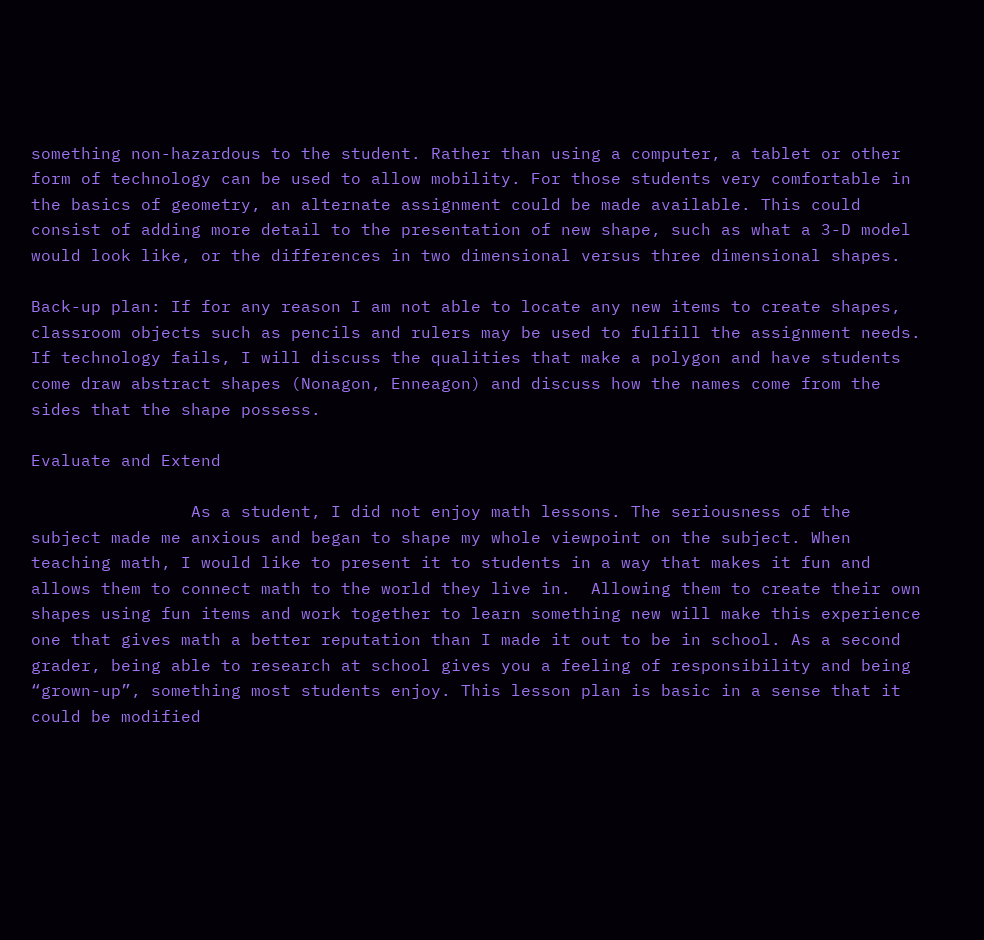something non-hazardous to the student. Rather than using a computer, a tablet or other form of technology can be used to allow mobility. For those students very comfortable in the basics of geometry, an alternate assignment could be made available. This could consist of adding more detail to the presentation of new shape, such as what a 3-D model would look like, or the differences in two dimensional versus three dimensional shapes.

Back-up plan: If for any reason I am not able to locate any new items to create shapes, classroom objects such as pencils and rulers may be used to fulfill the assignment needs. If technology fails, I will discuss the qualities that make a polygon and have students come draw abstract shapes (Nonagon, Enneagon) and discuss how the names come from the sides that the shape possess.

Evaluate and Extend

                As a student, I did not enjoy math lessons. The seriousness of the subject made me anxious and began to shape my whole viewpoint on the subject. When teaching math, I would like to present it to students in a way that makes it fun and allows them to connect math to the world they live in.  Allowing them to create their own shapes using fun items and work together to learn something new will make this experience one that gives math a better reputation than I made it out to be in school. As a second grader, being able to research at school gives you a feeling of responsibility and being “grown-up”, something most students enjoy. This lesson plan is basic in a sense that it could be modified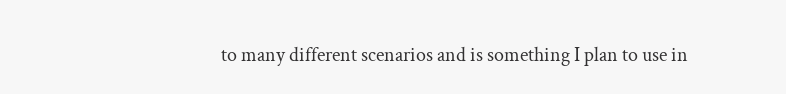to many different scenarios and is something I plan to use in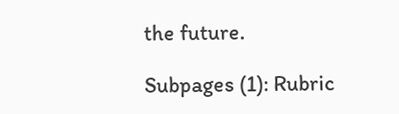the future.

Subpages (1): Rubric